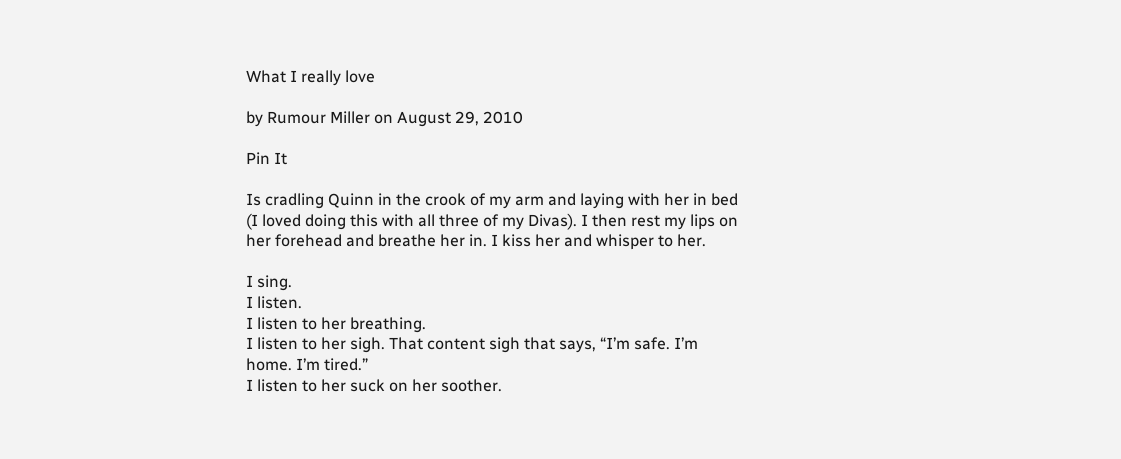What I really love

by Rumour Miller on August 29, 2010

Pin It

Is cradling Quinn in the crook of my arm and laying with her in bed (I loved doing this with all three of my Divas). I then rest my lips on her forehead and breathe her in. I kiss her and whisper to her.

I sing.
I listen.
I listen to her breathing.
I listen to her sigh. That content sigh that says, “I’m safe. I’m home. I’m tired.”
I listen to her suck on her soother.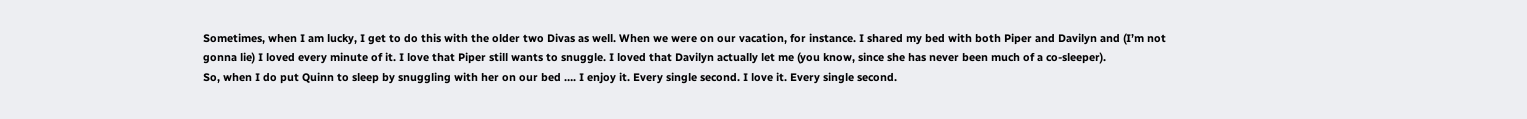Sometimes, when I am lucky, I get to do this with the older two Divas as well. When we were on our vacation, for instance. I shared my bed with both Piper and Davilyn and (I’m not gonna lie) I loved every minute of it. I love that Piper still wants to snuggle. I loved that Davilyn actually let me (you know, since she has never been much of a co-sleeper).
So, when I do put Quinn to sleep by snuggling with her on our bed …. I enjoy it. Every single second. I love it. Every single second.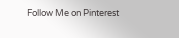Follow Me on Pinterest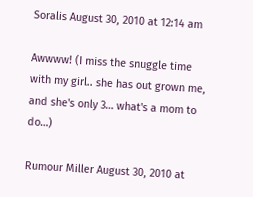Soralis August 30, 2010 at 12:14 am

Awwww! (I miss the snuggle time with my girl.. she has out grown me, and she's only 3… what's a mom to do…)

Rumour Miller August 30, 2010 at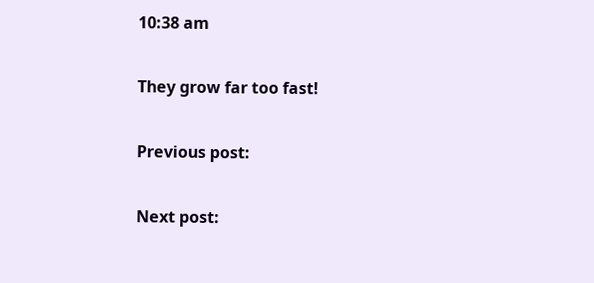10:38 am

They grow far too fast!

Previous post:

Next post: